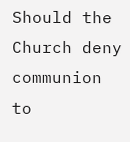Should the Church deny communion to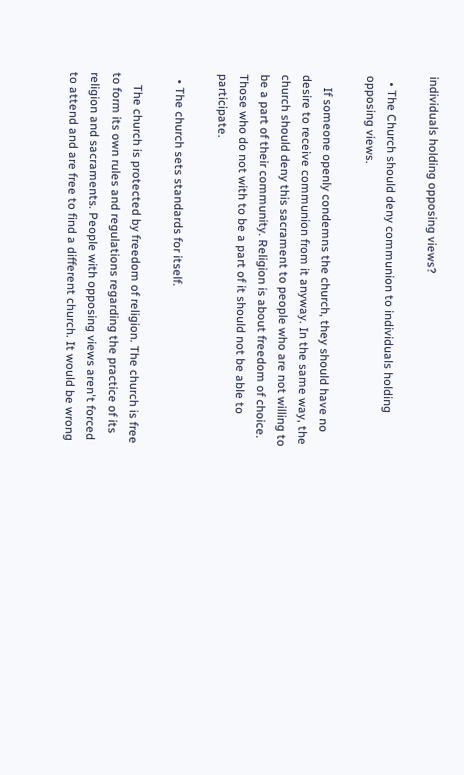individuals holding opposing views?

  • The Church should deny communion to individuals holding opposing views.

    If someone openly condemns the church, they should have no desire to receive communion from it anyway. In the same way, the church should deny this sacrament to people who are not willing to be a part of their community. Religion is about freedom of choice. Those who do not with to be a part of it should not be able to participate.

  • The church sets standards for itself.

    The church is protected by freedom of religion. The church is free to form its own rules and regulations regarding the practice of its religion and sacraments. People with opposing views aren't forced to attend and are free to find a different church. It would be wrong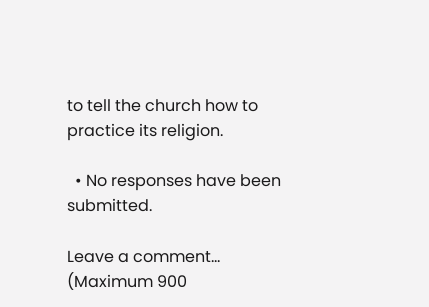to tell the church how to practice its religion.

  • No responses have been submitted.

Leave a comment...
(Maximum 900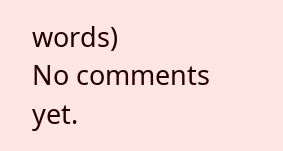words)
No comments yet.